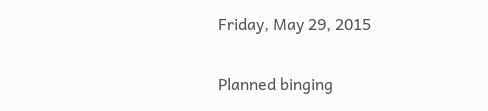Friday, May 29, 2015

Planned binging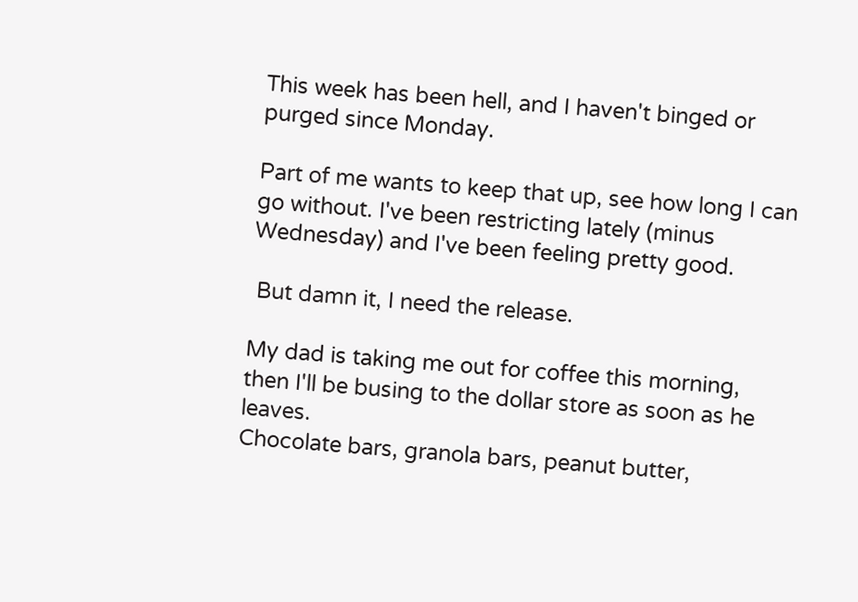This week has been hell, and I haven't binged or purged since Monday.

Part of me wants to keep that up, see how long I can go without. I've been restricting lately (minus Wednesday) and I've been feeling pretty good.

 But damn it, I need the release.

My dad is taking me out for coffee this morning, then I'll be busing to the dollar store as soon as he leaves.
Chocolate bars, granola bars, peanut butter,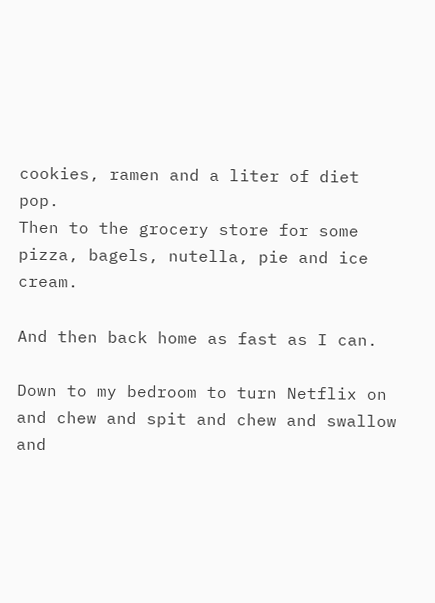cookies, ramen and a liter of diet pop.
Then to the grocery store for some pizza, bagels, nutella, pie and ice cream.

And then back home as fast as I can.

Down to my bedroom to turn Netflix on and chew and spit and chew and swallow and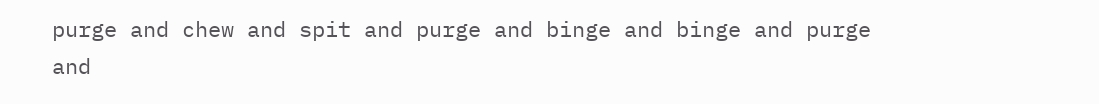purge and chew and spit and purge and binge and binge and purge and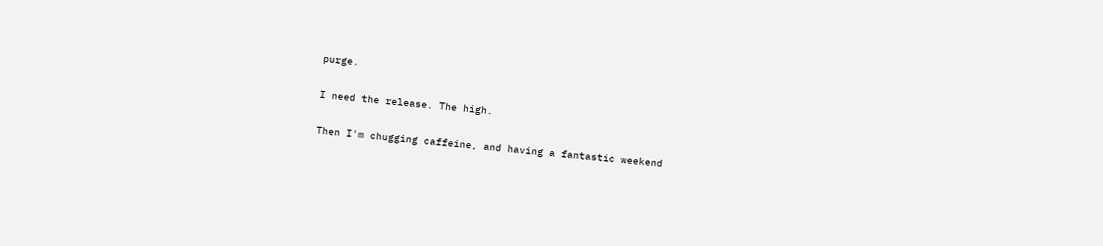purge.

I need the release. The high.

Then I'm chugging caffeine, and having a fantastic weekend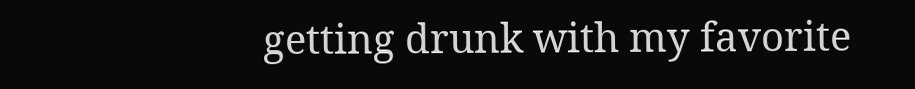getting drunk with my favorite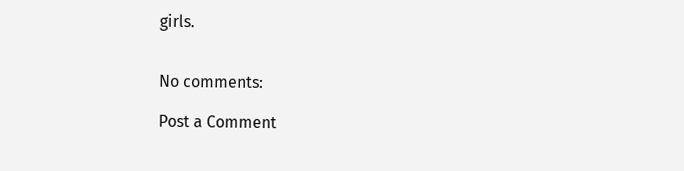girls.


No comments:

Post a Comment